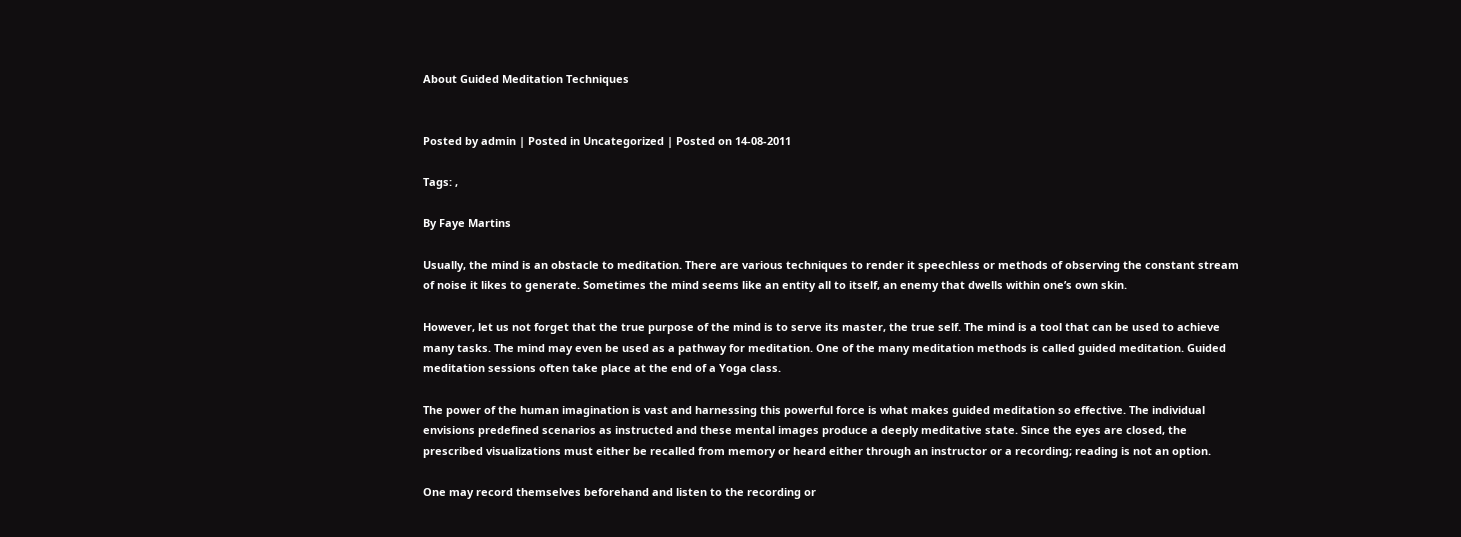About Guided Meditation Techniques


Posted by admin | Posted in Uncategorized | Posted on 14-08-2011

Tags: ,

By Faye Martins

Usually, the mind is an obstacle to meditation. There are various techniques to render it speechless or methods of observing the constant stream of noise it likes to generate. Sometimes the mind seems like an entity all to itself, an enemy that dwells within one’s own skin.

However, let us not forget that the true purpose of the mind is to serve its master, the true self. The mind is a tool that can be used to achieve many tasks. The mind may even be used as a pathway for meditation. One of the many meditation methods is called guided meditation. Guided meditation sessions often take place at the end of a Yoga class.

The power of the human imagination is vast and harnessing this powerful force is what makes guided meditation so effective. The individual envisions predefined scenarios as instructed and these mental images produce a deeply meditative state. Since the eyes are closed, the prescribed visualizations must either be recalled from memory or heard either through an instructor or a recording; reading is not an option.

One may record themselves beforehand and listen to the recording or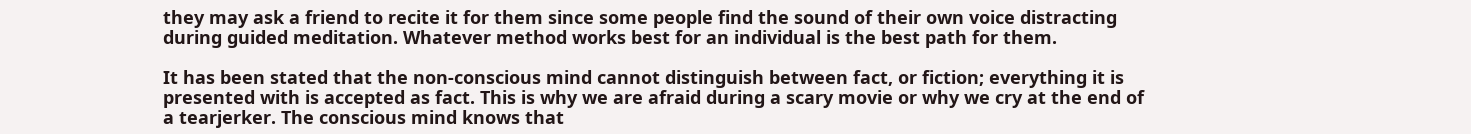they may ask a friend to recite it for them since some people find the sound of their own voice distracting during guided meditation. Whatever method works best for an individual is the best path for them.

It has been stated that the non-conscious mind cannot distinguish between fact, or fiction; everything it is presented with is accepted as fact. This is why we are afraid during a scary movie or why we cry at the end of a tearjerker. The conscious mind knows that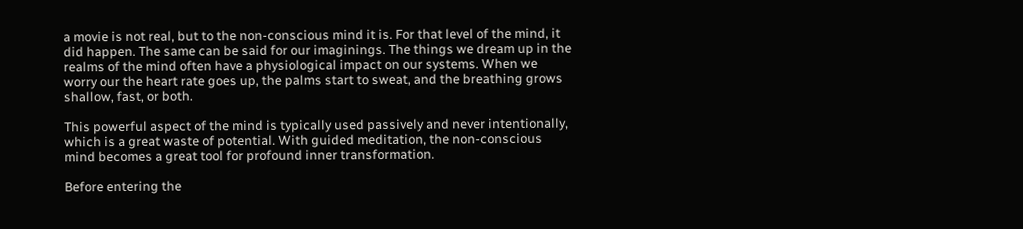a movie is not real, but to the non-conscious mind it is. For that level of the mind, it did happen. The same can be said for our imaginings. The things we dream up in the realms of the mind often have a physiological impact on our systems. When we worry our the heart rate goes up, the palms start to sweat, and the breathing grows shallow, fast, or both.

This powerful aspect of the mind is typically used passively and never intentionally, which is a great waste of potential. With guided meditation, the non-conscious mind becomes a great tool for profound inner transformation.

Before entering the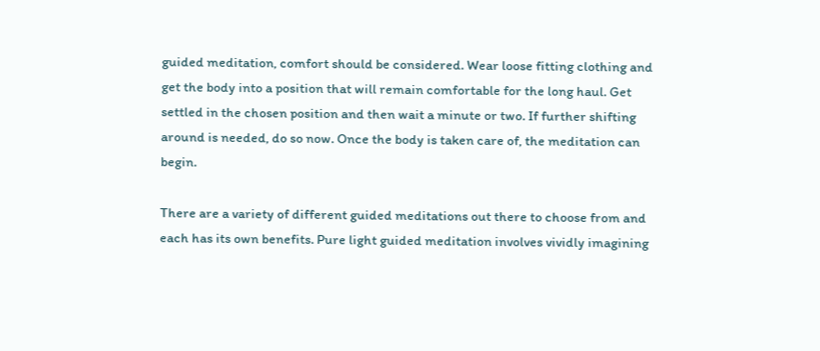guided meditation, comfort should be considered. Wear loose fitting clothing and get the body into a position that will remain comfortable for the long haul. Get settled in the chosen position and then wait a minute or two. If further shifting around is needed, do so now. Once the body is taken care of, the meditation can begin.

There are a variety of different guided meditations out there to choose from and each has its own benefits. Pure light guided meditation involves vividly imagining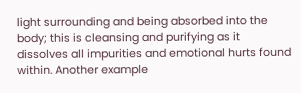light surrounding and being absorbed into the body; this is cleansing and purifying as it dissolves all impurities and emotional hurts found within. Another example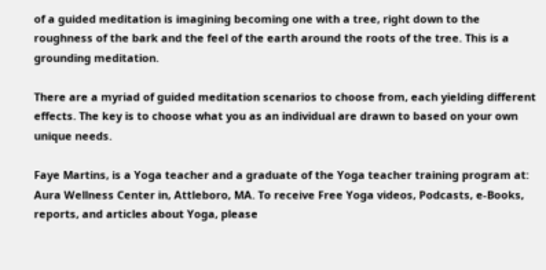of a guided meditation is imagining becoming one with a tree, right down to the roughness of the bark and the feel of the earth around the roots of the tree. This is a grounding meditation.

There are a myriad of guided meditation scenarios to choose from, each yielding different effects. The key is to choose what you as an individual are drawn to based on your own unique needs.

Faye Martins, is a Yoga teacher and a graduate of the Yoga teacher training program at: Aura Wellness Center in, Attleboro, MA. To receive Free Yoga videos, Podcasts, e-Books, reports, and articles about Yoga, please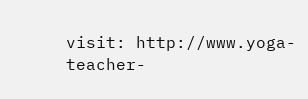visit: http://www.yoga-teacher-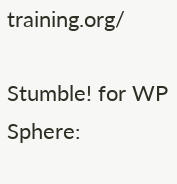training.org/

Stumble! for WP
Sphere: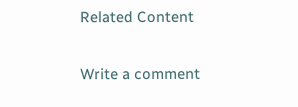Related Content

Write a comment